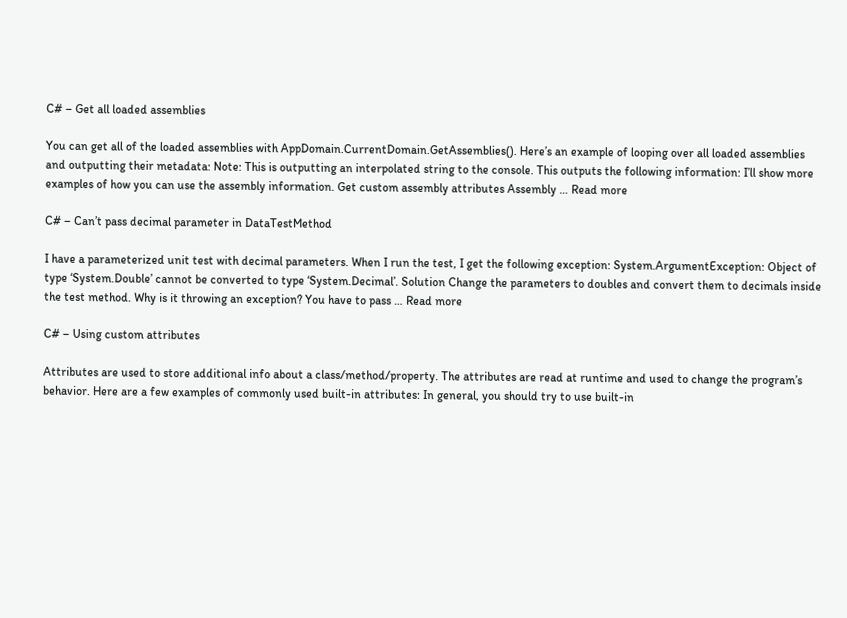C# – Get all loaded assemblies

You can get all of the loaded assemblies with AppDomain.CurrentDomain.GetAssemblies(). Here’s an example of looping over all loaded assemblies and outputting their metadata: Note: This is outputting an interpolated string to the console. This outputs the following information: I’ll show more examples of how you can use the assembly information. Get custom assembly attributes Assembly … Read more

C# – Can’t pass decimal parameter in DataTestMethod

I have a parameterized unit test with decimal parameters. When I run the test, I get the following exception: System.ArgumentException: Object of type ‘System.Double’ cannot be converted to type ‘System.Decimal’. Solution Change the parameters to doubles and convert them to decimals inside the test method. Why is it throwing an exception? You have to pass … Read more

C# – Using custom attributes

Attributes are used to store additional info about a class/method/property. The attributes are read at runtime and used to change the program’s behavior. Here are a few examples of commonly used built-in attributes: In general, you should try to use built-in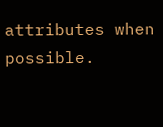attributes when possible.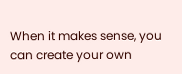When it makes sense, you can create your own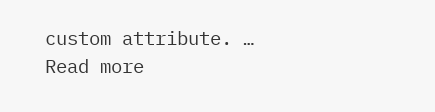custom attribute. … Read more